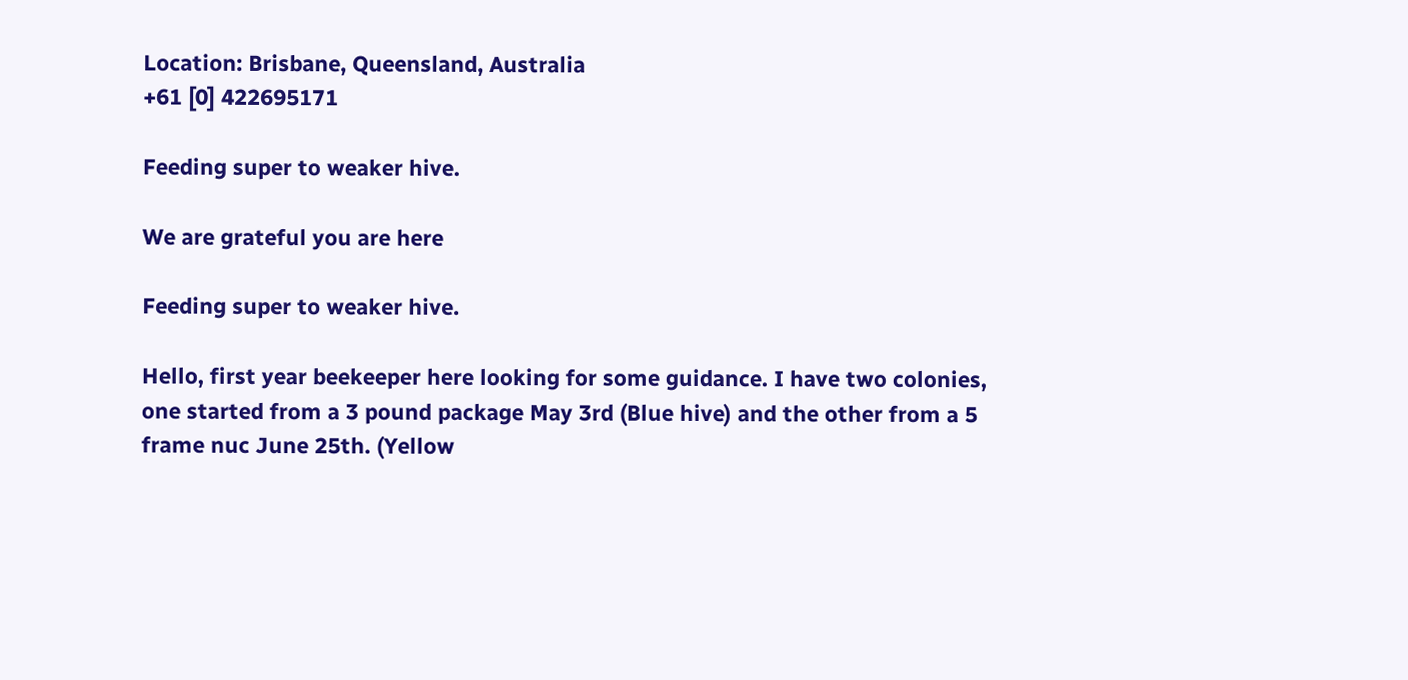Location: Brisbane, Queensland, Australia
+61 [0] 422695171

Feeding super to weaker hive.

We are grateful you are here

Feeding super to weaker hive.

Hello, first year beekeeper here looking for some guidance. I have two colonies, one started from a 3 pound package May 3rd (Blue hive) and the other from a 5 frame nuc June 25th. (Yellow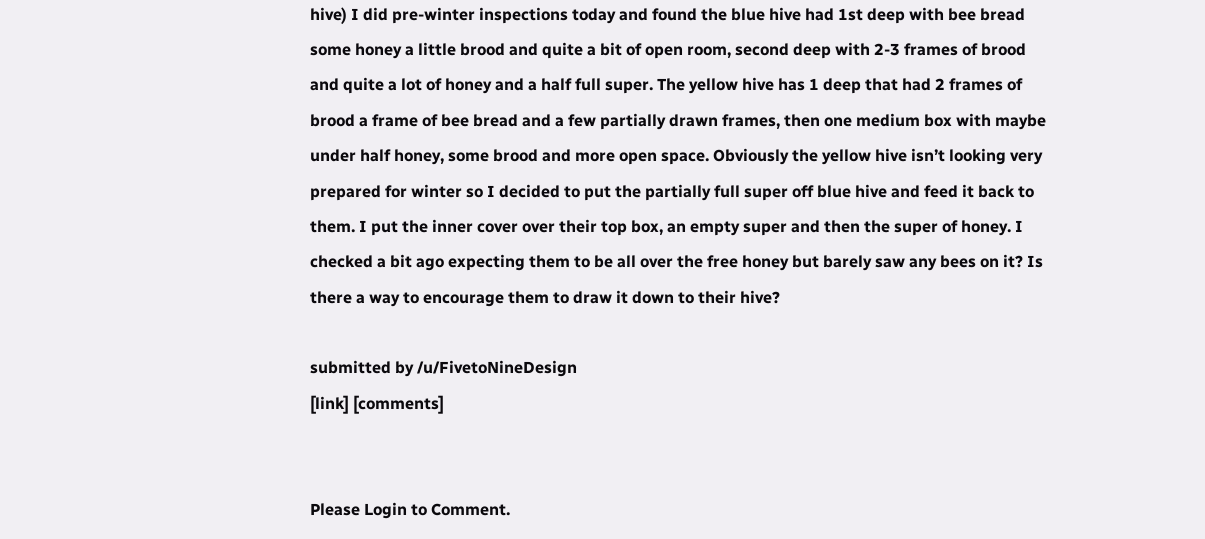hive) I did pre-winter inspections today and found the blue hive had 1st deep with bee bread some honey a little brood and quite a bit of open room, second deep with 2-3 frames of brood and quite a lot of honey and a half full super. The yellow hive has 1 deep that had 2 frames of brood a frame of bee bread and a few partially drawn frames, then one medium box with maybe under half honey, some brood and more open space. Obviously the yellow hive isn’t looking very prepared for winter so I decided to put the partially full super off blue hive and feed it back to them. I put the inner cover over their top box, an empty super and then the super of honey. I checked a bit ago expecting them to be all over the free honey but barely saw any bees on it? Is there a way to encourage them to draw it down to their hive?

submitted by /u/FivetoNineDesign
[link] [comments]


Please Login to Comment.